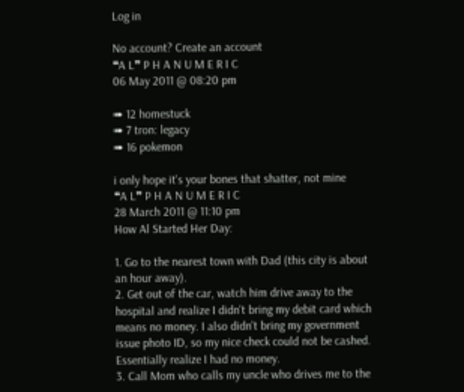Log in

No account? Create an account
❝A L❞ P H A N U M E R I C
06 May 2011 @ 08:20 pm

➠ 12 homestuck
➠ 7 tron: legacy
➠ 16 pokemon

i only hope it's your bones that shatter, not mine
❝A L❞ P H A N U M E R I C
28 March 2011 @ 11:10 pm
How Al Started Her Day:

1. Go to the nearest town with Dad (this city is about an hour away).
2. Get out of the car, watch him drive away to the hospital and realize I didn't bring my debit card which means no money. I also didn't bring my government issue photo ID, so my nice check could not be cashed. Essentially realize I had no money.
3. Call Mom who calls my uncle who drives me to the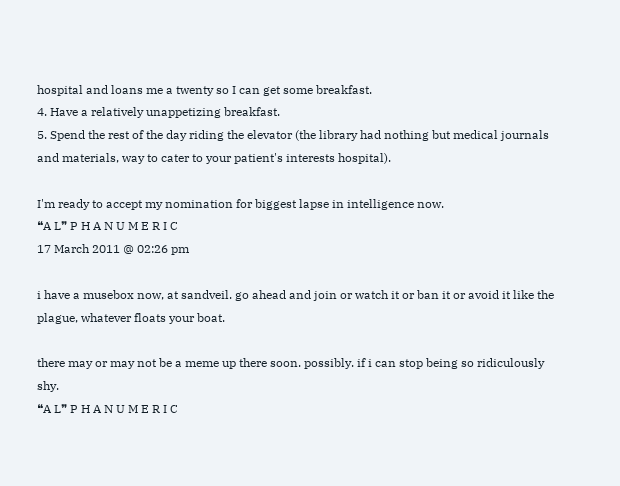hospital and loans me a twenty so I can get some breakfast.
4. Have a relatively unappetizing breakfast.
5. Spend the rest of the day riding the elevator (the library had nothing but medical journals and materials, way to cater to your patient's interests hospital).

I'm ready to accept my nomination for biggest lapse in intelligence now.
❝A L❞ P H A N U M E R I C
17 March 2011 @ 02:26 pm

i have a musebox now, at sandveil. go ahead and join or watch it or ban it or avoid it like the plague, whatever floats your boat.

there may or may not be a meme up there soon. possibly. if i can stop being so ridiculously shy.
❝A L❞ P H A N U M E R I C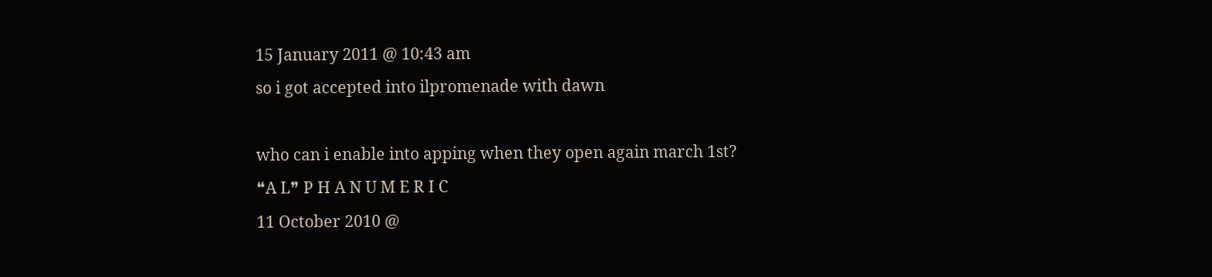15 January 2011 @ 10:43 am
so i got accepted into ilpromenade with dawn

who can i enable into apping when they open again march 1st?
❝A L❞ P H A N U M E R I C
11 October 2010 @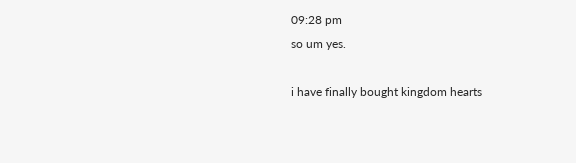09:28 pm
so um yes.

i have finally bought kingdom hearts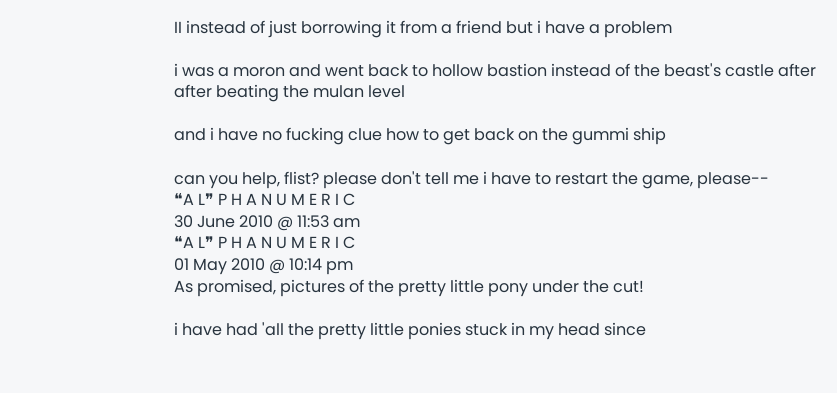II instead of just borrowing it from a friend but i have a problem

i was a moron and went back to hollow bastion instead of the beast's castle after after beating the mulan level

and i have no fucking clue how to get back on the gummi ship

can you help, flist? please don't tell me i have to restart the game, please--
❝A L❞ P H A N U M E R I C
30 June 2010 @ 11:53 am
❝A L❞ P H A N U M E R I C
01 May 2010 @ 10:14 pm
As promised, pictures of the pretty little pony under the cut!

i have had 'all the pretty little ponies stuck in my head since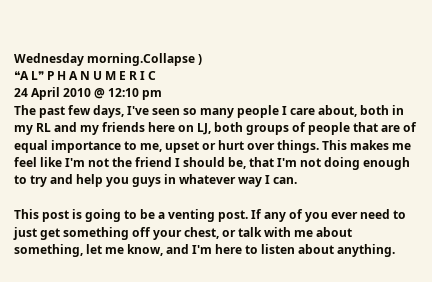Wednesday morning.Collapse )
❝A L❞ P H A N U M E R I C
24 April 2010 @ 12:10 pm
The past few days, I've seen so many people I care about, both in my RL and my friends here on LJ, both groups of people that are of equal importance to me, upset or hurt over things. This makes me feel like I'm not the friend I should be, that I'm not doing enough to try and help you guys in whatever way I can.

This post is going to be a venting post. If any of you ever need to just get something off your chest, or talk with me about something, let me know, and I'm here to listen about anything.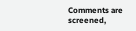Comments are screened,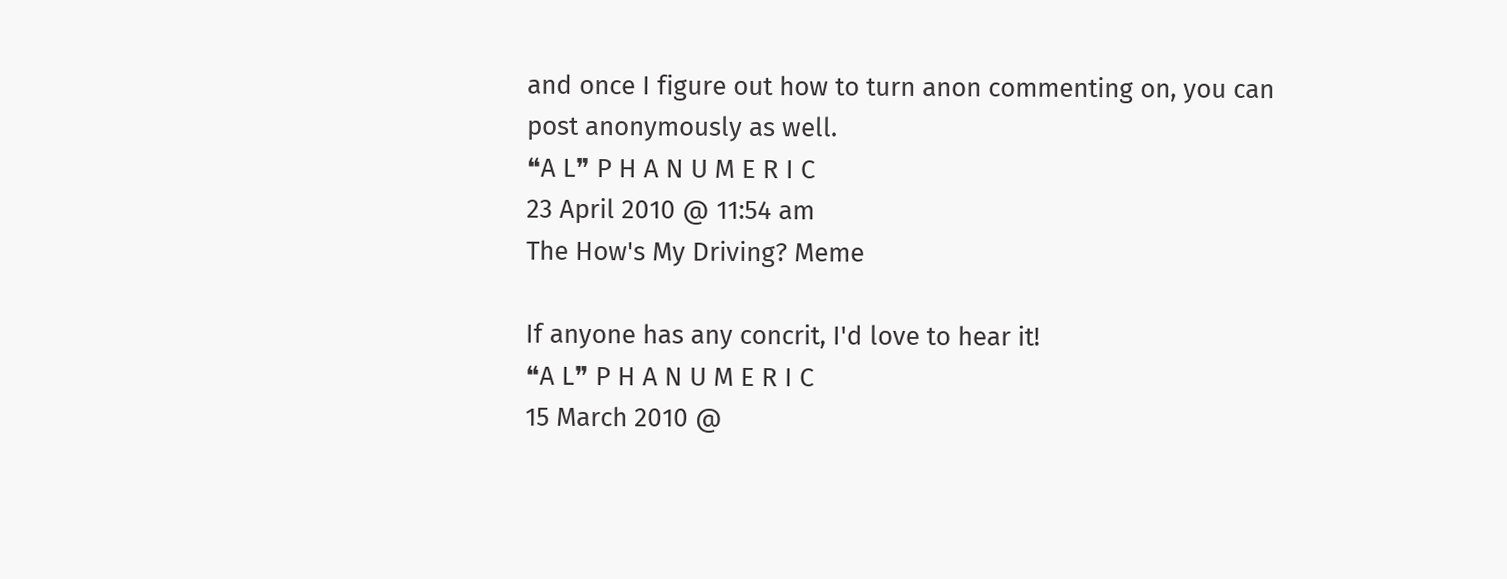and once I figure out how to turn anon commenting on, you can post anonymously as well.
❝A L❞ P H A N U M E R I C
23 April 2010 @ 11:54 am
The How's My Driving? Meme

If anyone has any concrit, I'd love to hear it!
❝A L❞ P H A N U M E R I C
15 March 2010 @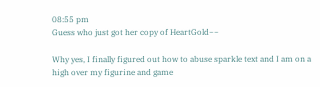08:55 pm
Guess who just got her copy of HeartGold~~

Why yes, I finally figured out how to abuse sparkle text and I am on a high over my figurine and game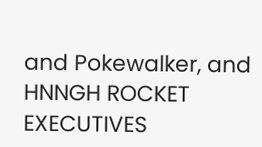and Pokewalker, and HNNGH ROCKET EXECUTIVES